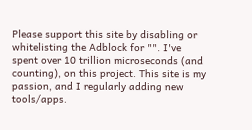Please support this site by disabling or whitelisting the Adblock for "". I've spent over 10 trillion microseconds (and counting), on this project. This site is my passion, and I regularly adding new tools/apps.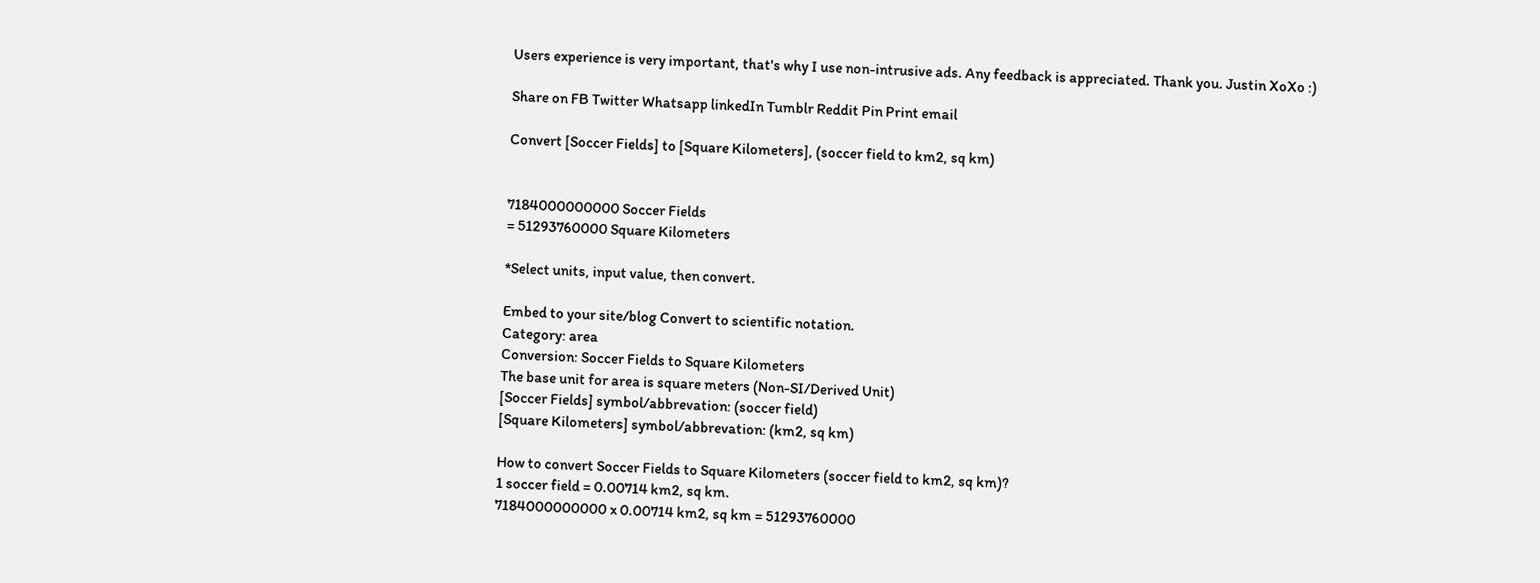Users experience is very important, that's why I use non-intrusive ads. Any feedback is appreciated. Thank you. Justin XoXo :)

Share on FB Twitter Whatsapp linkedIn Tumblr Reddit Pin Print email

Convert [Soccer Fields] to [Square Kilometers], (soccer field to km2, sq km)


7184000000000 Soccer Fields
= 51293760000 Square Kilometers

*Select units, input value, then convert.

Embed to your site/blog Convert to scientific notation.
Category: area
Conversion: Soccer Fields to Square Kilometers
The base unit for area is square meters (Non-SI/Derived Unit)
[Soccer Fields] symbol/abbrevation: (soccer field)
[Square Kilometers] symbol/abbrevation: (km2, sq km)

How to convert Soccer Fields to Square Kilometers (soccer field to km2, sq km)?
1 soccer field = 0.00714 km2, sq km.
7184000000000 x 0.00714 km2, sq km = 51293760000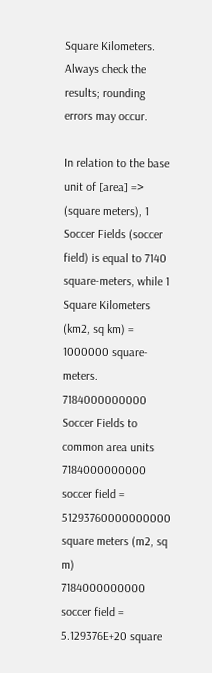Square Kilometers.
Always check the results; rounding errors may occur.

In relation to the base unit of [area] => (square meters), 1 Soccer Fields (soccer field) is equal to 7140 square-meters, while 1 Square Kilometers (km2, sq km) = 1000000 square-meters.
7184000000000 Soccer Fields to common area units
7184000000000 soccer field = 51293760000000000 square meters (m2, sq m)
7184000000000 soccer field = 5.129376E+20 square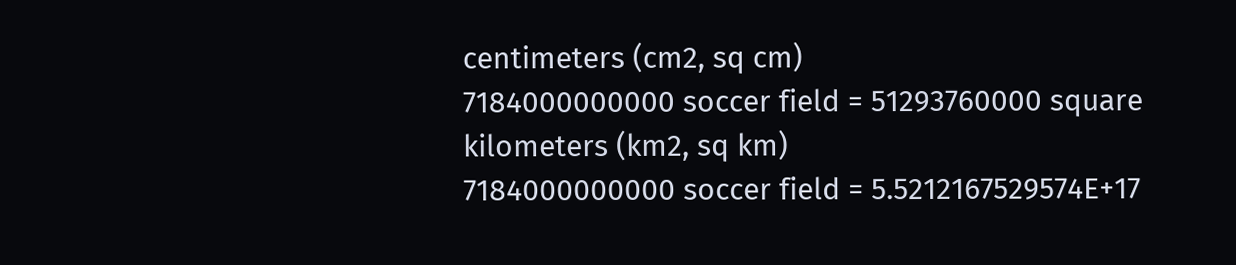centimeters (cm2, sq cm)
7184000000000 soccer field = 51293760000 square kilometers (km2, sq km)
7184000000000 soccer field = 5.5212167529574E+17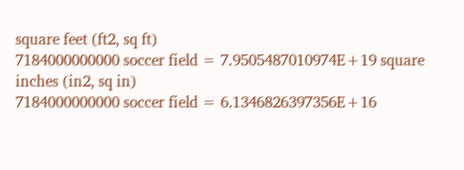square feet (ft2, sq ft)
7184000000000 soccer field = 7.9505487010974E+19 square inches (in2, sq in)
7184000000000 soccer field = 6.1346826397356E+16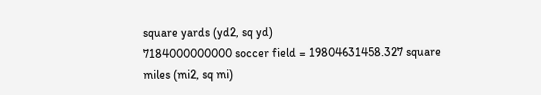square yards (yd2, sq yd)
7184000000000 soccer field = 19804631458.327 square miles (mi2, sq mi)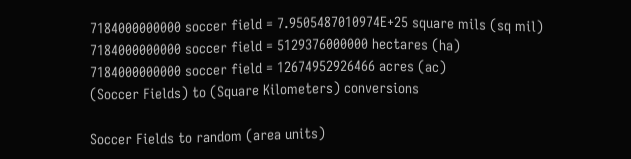7184000000000 soccer field = 7.9505487010974E+25 square mils (sq mil)
7184000000000 soccer field = 5129376000000 hectares (ha)
7184000000000 soccer field = 12674952926466 acres (ac)
(Soccer Fields) to (Square Kilometers) conversions

Soccer Fields to random (area units)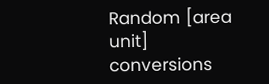Random [area unit] conversions